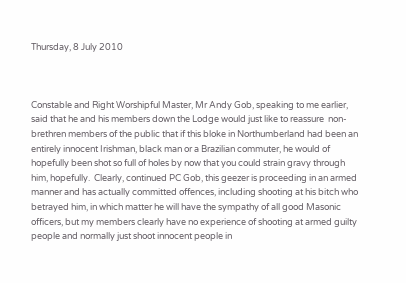Thursday, 8 July 2010



Constable and Right Worshipful Master, Mr Andy Gob, speaking to me earlier, said that he and his members down the Lodge would just like to reassure  non-brethren members of the public that if this bloke in Northumberland had been an entirely innocent Irishman, black man or a Brazilian commuter, he would of hopefully been shot so full of holes by now that you could strain gravy through him, hopefully.  Clearly, continued PC Gob, this geezer is proceeding in an armed manner and has actually committed offences, including shooting at his bitch who betrayed him, in which matter he will have the sympathy of all good Masonic officers, but my members clearly have no experience of shooting at armed guilty people and normally just shoot innocent people in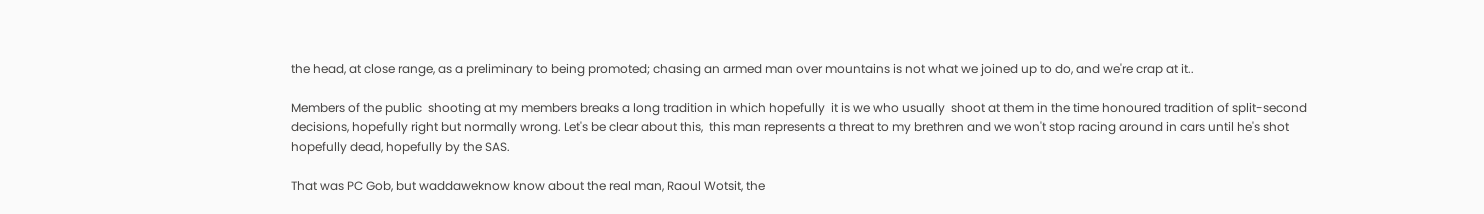the head, at close range, as a preliminary to being promoted; chasing an armed man over mountains is not what we joined up to do, and we're crap at it..

Members of the public  shooting at my members breaks a long tradition in which hopefully  it is we who usually  shoot at them in the time honoured tradition of split-second  decisions, hopefully right but normally wrong. Let's be clear about this,  this man represents a threat to my brethren and we won't stop racing around in cars until he's shot hopefully dead, hopefully by the SAS.

That was PC Gob, but waddaweknow know about the real man, Raoul Wotsit, the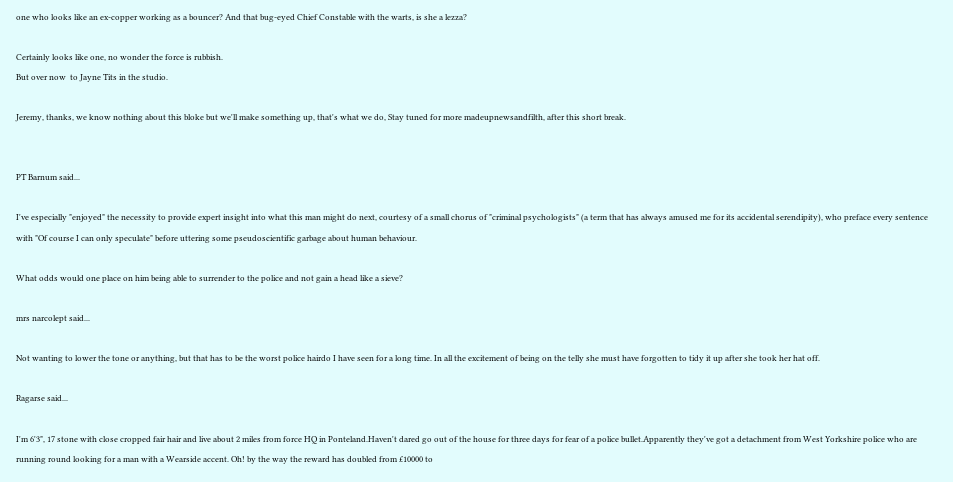one who looks like an ex-copper working as a bouncer? And that bug-eyed Chief Constable with the warts, is she a lezza?

Certainly looks like one, no wonder the force is rubbish.
But over now  to Jayne Tits in the studio.

Jeremy, thanks, we know nothing about this bloke but we'll make something up, that's what we do, Stay tuned for more madeupnewsandfilth, after this short break.


PT Barnum said...

I've especially "enjoyed" the necessity to provide expert insight into what this man might do next, courtesy of a small chorus of "criminal psychologists" (a term that has always amused me for its accidental serendipity), who preface every sentence with "Of course I can only speculate" before uttering some pseudoscientific garbage about human behaviour.

What odds would one place on him being able to surrender to the police and not gain a head like a sieve?

mrs narcolept said...

Not wanting to lower the tone or anything, but that has to be the worst police hairdo I have seen for a long time. In all the excitement of being on the telly she must have forgotten to tidy it up after she took her hat off.

Ragarse said...

I'm 6'3", 17 stone with close cropped fair hair and live about 2 miles from force HQ in Ponteland.Haven't dared go out of the house for three days for fear of a police bullet.Apparently they've got a detachment from West Yorkshire police who are running round looking for a man with a Wearside accent. Oh! by the way the reward has doubled from £10000 to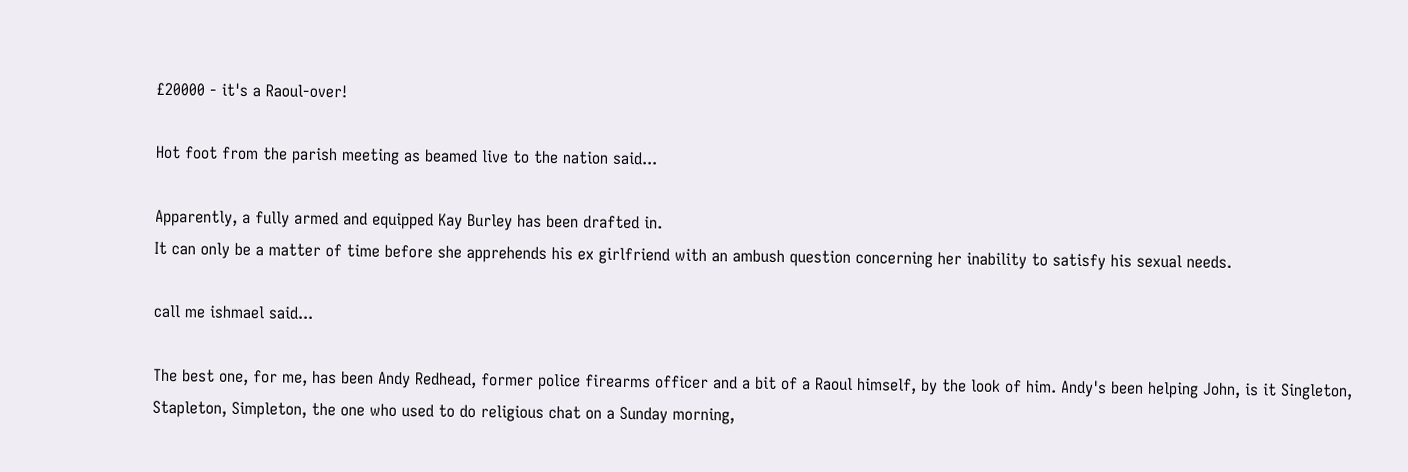£20000 - it's a Raoul-over!

Hot foot from the parish meeting as beamed live to the nation said...

Apparently, a fully armed and equipped Kay Burley has been drafted in.
It can only be a matter of time before she apprehends his ex girlfriend with an ambush question concerning her inability to satisfy his sexual needs.

call me ishmael said...

The best one, for me, has been Andy Redhead, former police firearms officer and a bit of a Raoul himself, by the look of him. Andy's been helping John, is it Singleton, Stapleton, Simpleton, the one who used to do religious chat on a Sunday morning,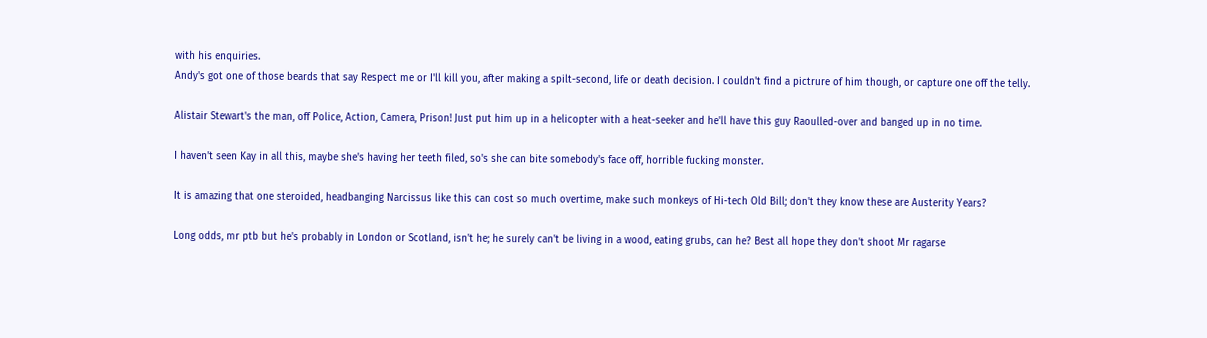with his enquiries.
Andy's got one of those beards that say Respect me or I'll kill you, after making a spilt-second, life or death decision. I couldn't find a pictrure of him though, or capture one off the telly.

Alistair Stewart's the man, off Police, Action, Camera, Prison! Just put him up in a helicopter with a heat-seeker and he'll have this guy Raoulled-over and banged up in no time.

I haven't seen Kay in all this, maybe she's having her teeth filed, so's she can bite somebody's face off, horrible fucking monster.

It is amazing that one steroided, headbanging Narcissus like this can cost so much overtime, make such monkeys of Hi-tech Old Bill; don't they know these are Austerity Years?

Long odds, mr ptb but he's probably in London or Scotland, isn't he; he surely can't be living in a wood, eating grubs, can he? Best all hope they don't shoot Mr ragarse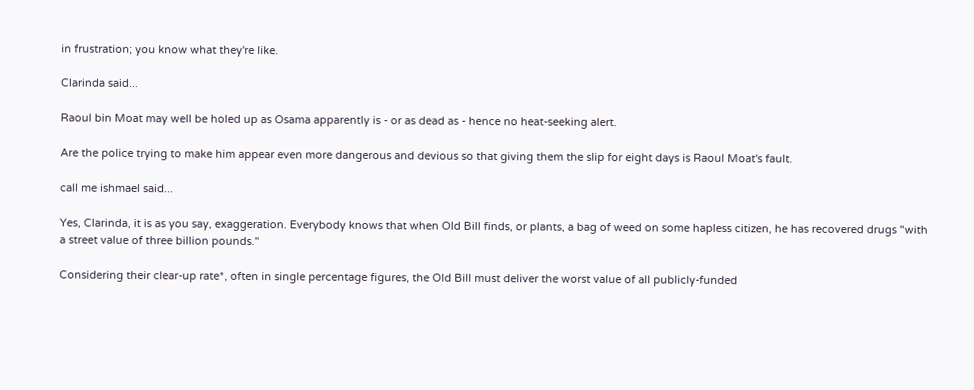in frustration; you know what they're like.

Clarinda said...

Raoul bin Moat may well be holed up as Osama apparently is - or as dead as - hence no heat-seeking alert.

Are the police trying to make him appear even more dangerous and devious so that giving them the slip for eight days is Raoul Moat's fault.

call me ishmael said...

Yes, Clarinda, it is as you say, exaggeration. Everybody knows that when Old Bill finds, or plants, a bag of weed on some hapless citizen, he has recovered drugs "with a street value of three billion pounds."

Considering their clear-up rate*, often in single percentage figures, the Old Bill must deliver the worst value of all publicly-funded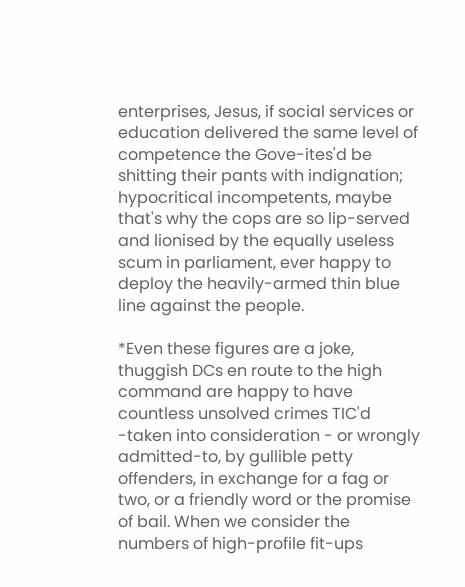enterprises, Jesus, if social services or education delivered the same level of competence the Gove-ites'd be shitting their pants with indignation; hypocritical incompetents, maybe that's why the cops are so lip-served and lionised by the equally useless scum in parliament, ever happy to deploy the heavily-armed thin blue line against the people.

*Even these figures are a joke, thuggish DCs en route to the high command are happy to have countless unsolved crimes TIC'd -taken into consideration - or wrongly admitted-to, by gullible petty offenders, in exchange for a fag or two, or a friendly word or the promise of bail. When we consider the numbers of high-profile fit-ups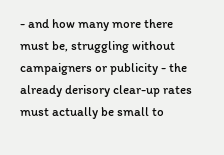- and how many more there must be, struggling without campaigners or publicity - the already derisory clear-up rates must actually be small to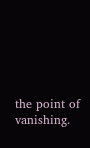the point of vanishing.